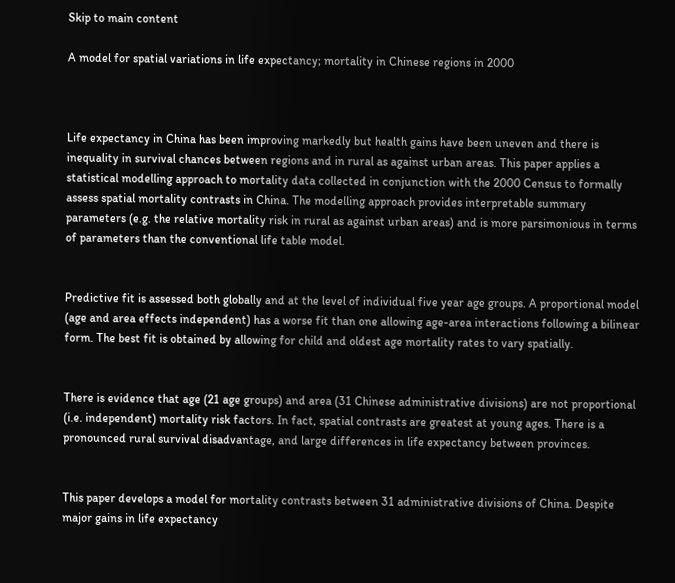Skip to main content

A model for spatial variations in life expectancy; mortality in Chinese regions in 2000



Life expectancy in China has been improving markedly but health gains have been uneven and there is inequality in survival chances between regions and in rural as against urban areas. This paper applies a statistical modelling approach to mortality data collected in conjunction with the 2000 Census to formally assess spatial mortality contrasts in China. The modelling approach provides interpretable summary parameters (e.g. the relative mortality risk in rural as against urban areas) and is more parsimonious in terms of parameters than the conventional life table model.


Predictive fit is assessed both globally and at the level of individual five year age groups. A proportional model (age and area effects independent) has a worse fit than one allowing age-area interactions following a bilinear form. The best fit is obtained by allowing for child and oldest age mortality rates to vary spatially.


There is evidence that age (21 age groups) and area (31 Chinese administrative divisions) are not proportional (i.e. independent) mortality risk factors. In fact, spatial contrasts are greatest at young ages. There is a pronounced rural survival disadvantage, and large differences in life expectancy between provinces.


This paper develops a model for mortality contrasts between 31 administrative divisions of China. Despite major gains in life expectancy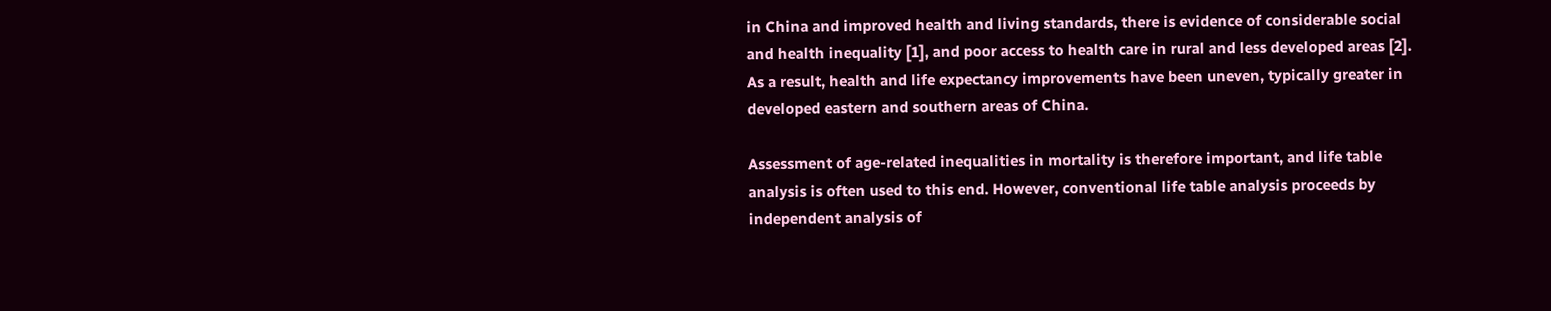in China and improved health and living standards, there is evidence of considerable social and health inequality [1], and poor access to health care in rural and less developed areas [2]. As a result, health and life expectancy improvements have been uneven, typically greater in developed eastern and southern areas of China.

Assessment of age-related inequalities in mortality is therefore important, and life table analysis is often used to this end. However, conventional life table analysis proceeds by independent analysis of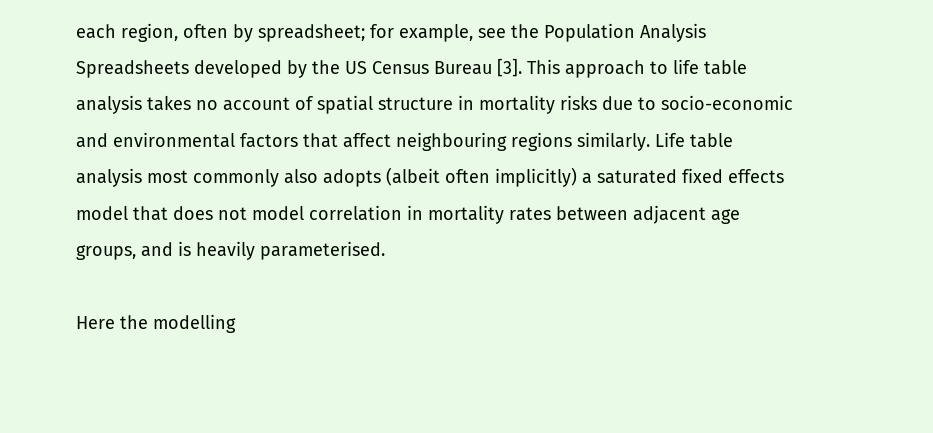each region, often by spreadsheet; for example, see the Population Analysis Spreadsheets developed by the US Census Bureau [3]. This approach to life table analysis takes no account of spatial structure in mortality risks due to socio-economic and environmental factors that affect neighbouring regions similarly. Life table analysis most commonly also adopts (albeit often implicitly) a saturated fixed effects model that does not model correlation in mortality rates between adjacent age groups, and is heavily parameterised.

Here the modelling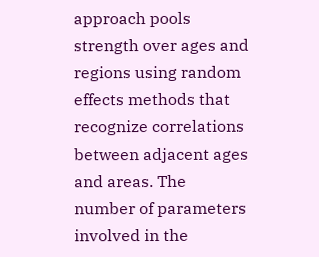approach pools strength over ages and regions using random effects methods that recognize correlations between adjacent ages and areas. The number of parameters involved in the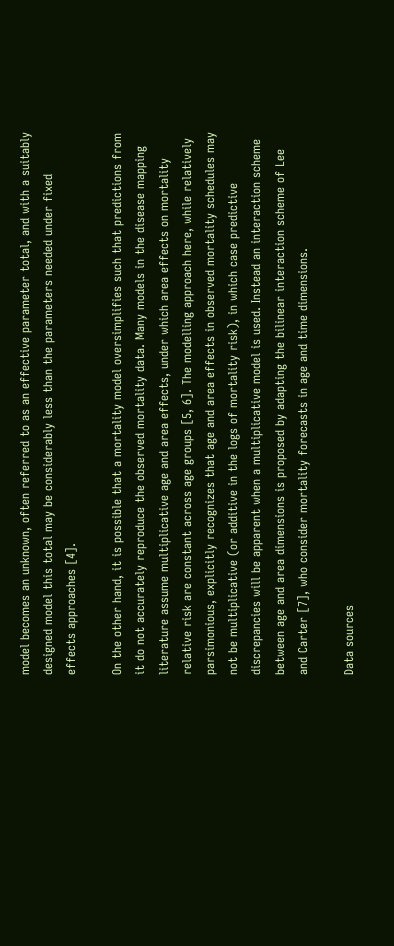model becomes an unknown, often referred to as an effective parameter total, and with a suitably designed model this total may be considerably less than the parameters needed under fixed effects approaches [4].

On the other hand, it is possible that a mortality model oversimplifies such that predictions from it do not accurately reproduce the observed mortality data. Many models in the disease mapping literature assume multiplicative age and area effects, under which area effects on mortality relative risk are constant across age groups [5, 6]. The modelling approach here, while relatively parsimonious, explicitly recognizes that age and area effects in observed mortality schedules may not be multiplicative (or additive in the logs of mortality risk), in which case predictive discrepancies will be apparent when a multiplicative model is used. Instead an interaction scheme between age and area dimensions is proposed by adapting the bilinear interaction scheme of Lee and Carter [7], who consider mortality forecasts in age and time dimensions.

Data sources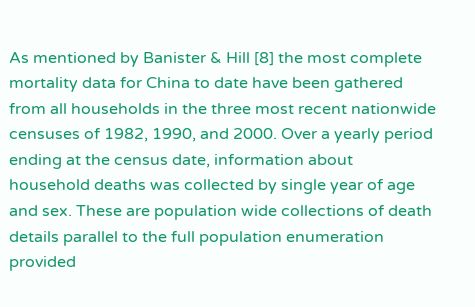As mentioned by Banister & Hill [8] the most complete mortality data for China to date have been gathered from all households in the three most recent nationwide censuses of 1982, 1990, and 2000. Over a yearly period ending at the census date, information about household deaths was collected by single year of age and sex. These are population wide collections of death details parallel to the full population enumeration provided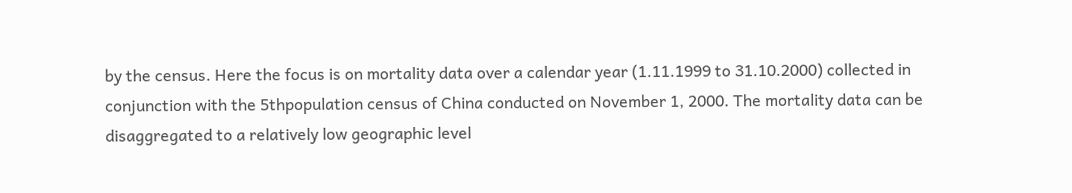by the census. Here the focus is on mortality data over a calendar year (1.11.1999 to 31.10.2000) collected in conjunction with the 5thpopulation census of China conducted on November 1, 2000. The mortality data can be disaggregated to a relatively low geographic level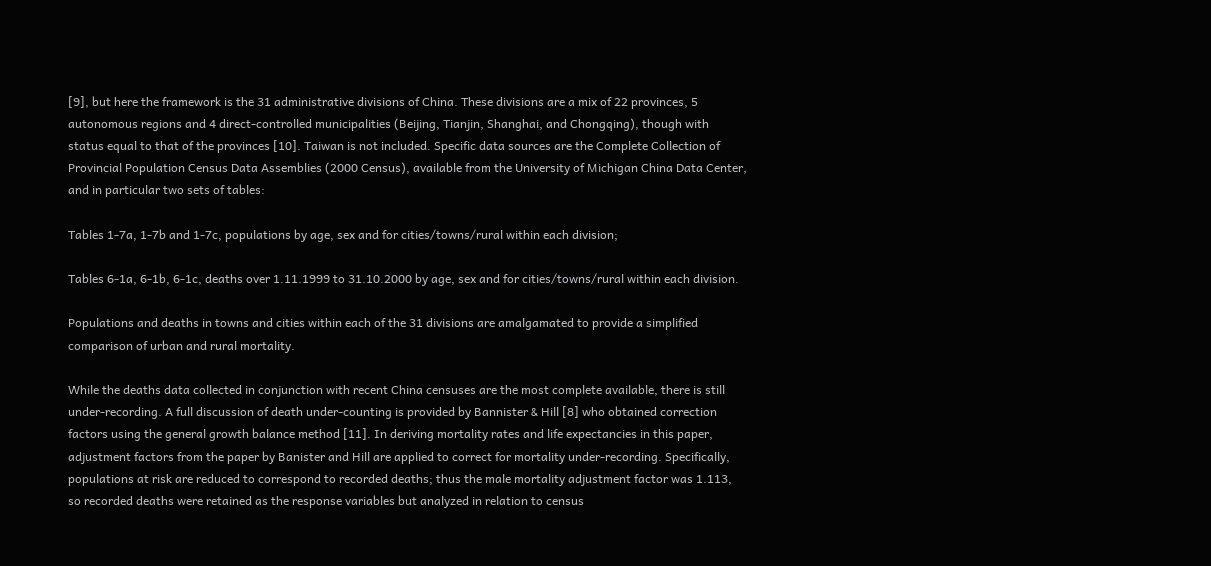[9], but here the framework is the 31 administrative divisions of China. These divisions are a mix of 22 provinces, 5 autonomous regions and 4 direct-controlled municipalities (Beijing, Tianjin, Shanghai, and Chongqing), though with status equal to that of the provinces [10]. Taiwan is not included. Specific data sources are the Complete Collection of Provincial Population Census Data Assemblies (2000 Census), available from the University of Michigan China Data Center, and in particular two sets of tables:

Tables 1-7a, 1-7b and 1-7c, populations by age, sex and for cities/towns/rural within each division;

Tables 6-1a, 6-1b, 6-1c, deaths over 1.11.1999 to 31.10.2000 by age, sex and for cities/towns/rural within each division.

Populations and deaths in towns and cities within each of the 31 divisions are amalgamated to provide a simplified comparison of urban and rural mortality.

While the deaths data collected in conjunction with recent China censuses are the most complete available, there is still under-recording. A full discussion of death under-counting is provided by Bannister & Hill [8] who obtained correction factors using the general growth balance method [11]. In deriving mortality rates and life expectancies in this paper, adjustment factors from the paper by Banister and Hill are applied to correct for mortality under-recording. Specifically, populations at risk are reduced to correspond to recorded deaths; thus the male mortality adjustment factor was 1.113, so recorded deaths were retained as the response variables but analyzed in relation to census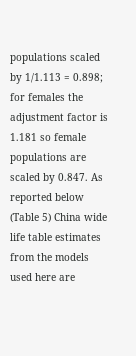populations scaled by 1/1.113 = 0.898; for females the adjustment factor is 1.181 so female populations are scaled by 0.847. As reported below (Table 5) China wide life table estimates from the models used here are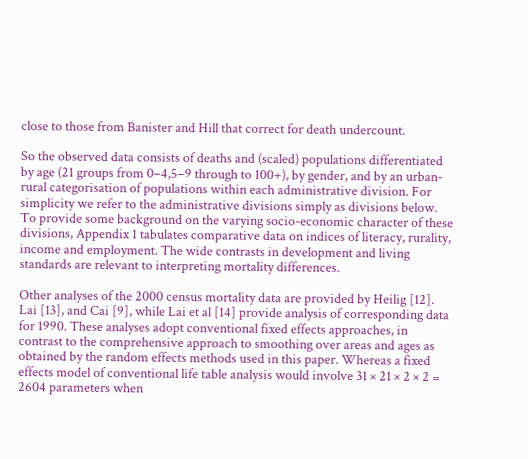close to those from Banister and Hill that correct for death undercount.

So the observed data consists of deaths and (scaled) populations differentiated by age (21 groups from 0–4,5–9 through to 100+), by gender, and by an urban-rural categorisation of populations within each administrative division. For simplicity we refer to the administrative divisions simply as divisions below. To provide some background on the varying socio-economic character of these divisions, Appendix 1 tabulates comparative data on indices of literacy, rurality, income and employment. The wide contrasts in development and living standards are relevant to interpreting mortality differences.

Other analyses of the 2000 census mortality data are provided by Heilig [12]. Lai [13], and Cai [9], while Lai et al [14] provide analysis of corresponding data for 1990. These analyses adopt conventional fixed effects approaches, in contrast to the comprehensive approach to smoothing over areas and ages as obtained by the random effects methods used in this paper. Whereas a fixed effects model of conventional life table analysis would involve 31 × 21 × 2 × 2 = 2604 parameters when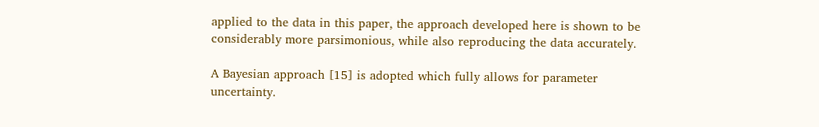applied to the data in this paper, the approach developed here is shown to be considerably more parsimonious, while also reproducing the data accurately.

A Bayesian approach [15] is adopted which fully allows for parameter uncertainty.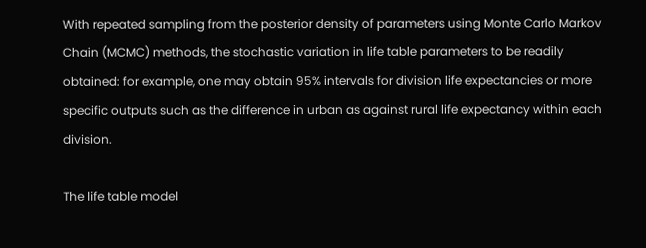With repeated sampling from the posterior density of parameters using Monte Carlo Markov Chain (MCMC) methods, the stochastic variation in life table parameters to be readily obtained: for example, one may obtain 95% intervals for division life expectancies or more specific outputs such as the difference in urban as against rural life expectancy within each division.

The life table model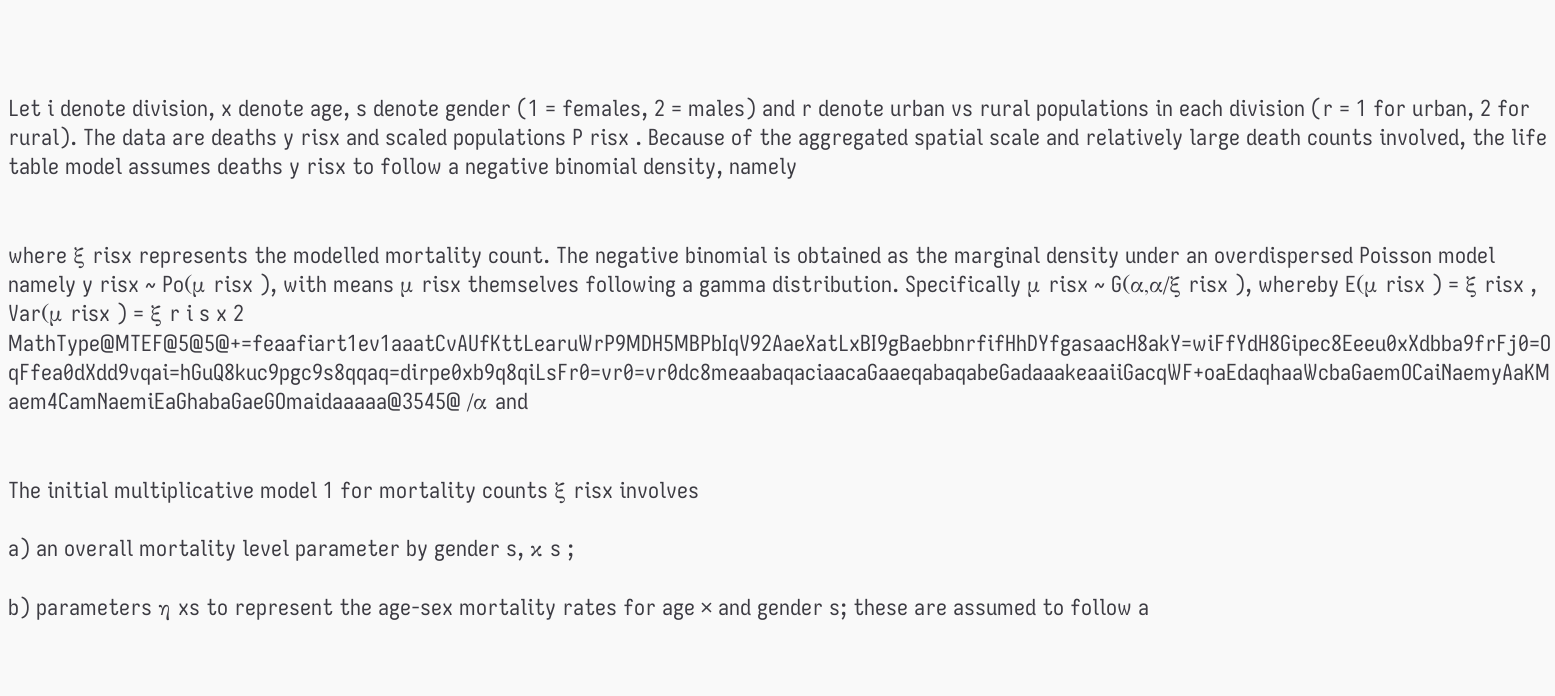Let i denote division, x denote age, s denote gender (1 = females, 2 = males) and r denote urban vs rural populations in each division (r = 1 for urban, 2 for rural). The data are deaths y risx and scaled populations P risx . Because of the aggregated spatial scale and relatively large death counts involved, the life table model assumes deaths y risx to follow a negative binomial density, namely


where ξ risx represents the modelled mortality count. The negative binomial is obtained as the marginal density under an overdispersed Poisson model namely y risx ~ Po(μ risx ), with means μ risx themselves following a gamma distribution. Specifically μ risx ~ G(α,α/ξ risx ), whereby E(μ risx ) = ξ risx , Var(μ risx ) = ξ r i s x 2 MathType@MTEF@5@5@+=feaafiart1ev1aaatCvAUfKttLearuWrP9MDH5MBPbIqV92AaeXatLxBI9gBaebbnrfifHhDYfgasaacH8akY=wiFfYdH8Gipec8Eeeu0xXdbba9frFj0=OqFfea0dXdd9vqai=hGuQ8kuc9pgc9s8qqaq=dirpe0xb9q8qiLsFr0=vr0=vr0dc8meaabaqaciaacaGaaeqabaqabeGadaaakeaaiiGacqWF+oaEdaqhaaWcbaGaemOCaiNaemyAaKMaem4CamNaemiEaGhabaGaeGOmaidaaaaa@3545@ /α and


The initial multiplicative model 1 for mortality counts ξ risx involves

a) an overall mortality level parameter by gender s, κ s ;

b) parameters η xs to represent the age-sex mortality rates for age × and gender s; these are assumed to follow a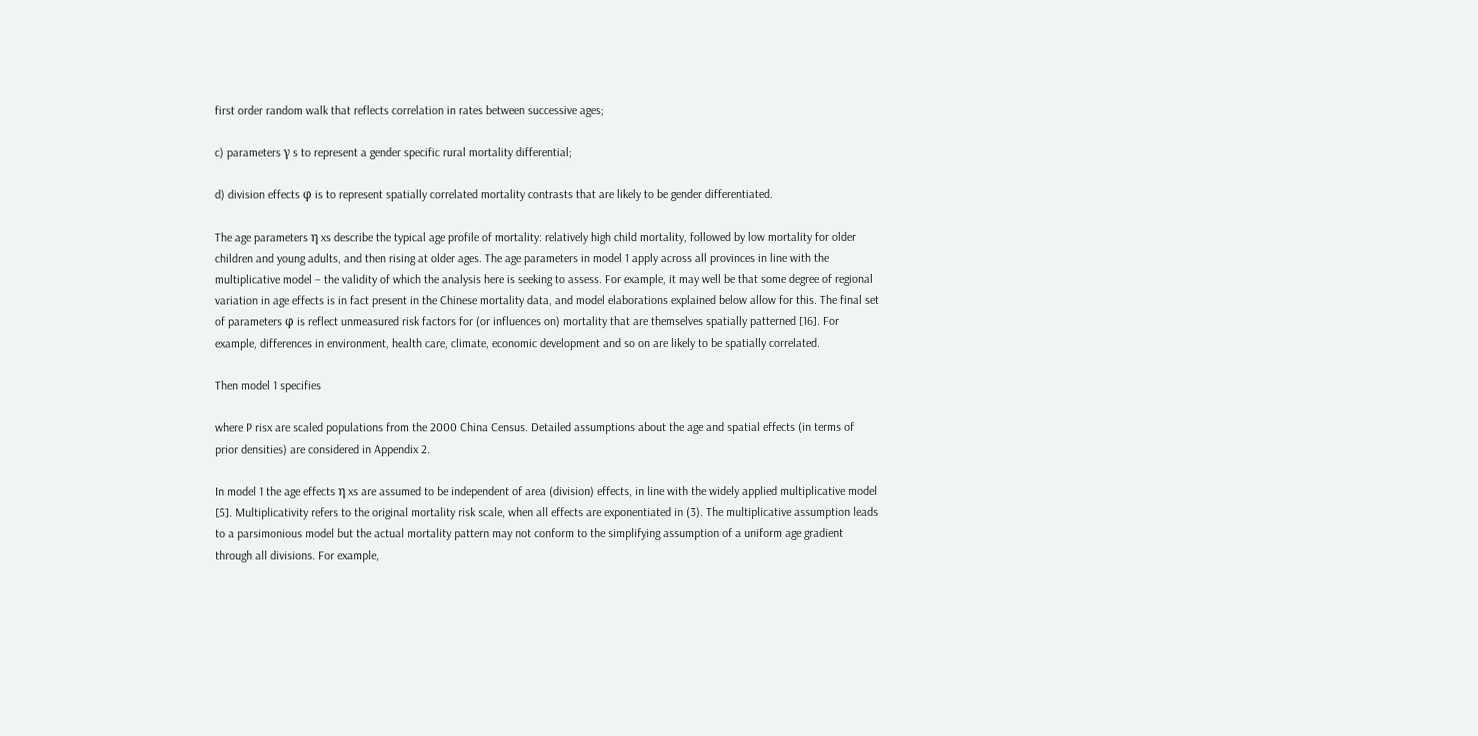first order random walk that reflects correlation in rates between successive ages;

c) parameters γ s to represent a gender specific rural mortality differential;

d) division effects φ is to represent spatially correlated mortality contrasts that are likely to be gender differentiated.

The age parameters η xs describe the typical age profile of mortality: relatively high child mortality, followed by low mortality for older children and young adults, and then rising at older ages. The age parameters in model 1 apply across all provinces in line with the multiplicative model – the validity of which the analysis here is seeking to assess. For example, it may well be that some degree of regional variation in age effects is in fact present in the Chinese mortality data, and model elaborations explained below allow for this. The final set of parameters φ is reflect unmeasured risk factors for (or influences on) mortality that are themselves spatially patterned [16]. For example, differences in environment, health care, climate, economic development and so on are likely to be spatially correlated.

Then model 1 specifies

where P risx are scaled populations from the 2000 China Census. Detailed assumptions about the age and spatial effects (in terms of prior densities) are considered in Appendix 2.

In model 1 the age effects η xs are assumed to be independent of area (division) effects, in line with the widely applied multiplicative model [5]. Multiplicativity refers to the original mortality risk scale, when all effects are exponentiated in (3). The multiplicative assumption leads to a parsimonious model but the actual mortality pattern may not conform to the simplifying assumption of a uniform age gradient through all divisions. For example,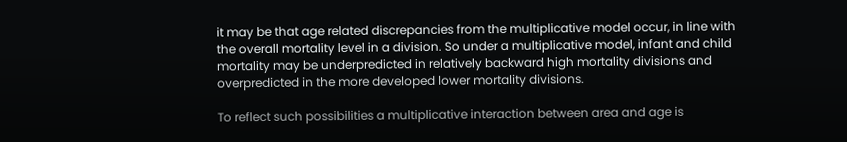it may be that age related discrepancies from the multiplicative model occur, in line with the overall mortality level in a division. So under a multiplicative model, infant and child mortality may be underpredicted in relatively backward high mortality divisions and overpredicted in the more developed lower mortality divisions.

To reflect such possibilities a multiplicative interaction between area and age is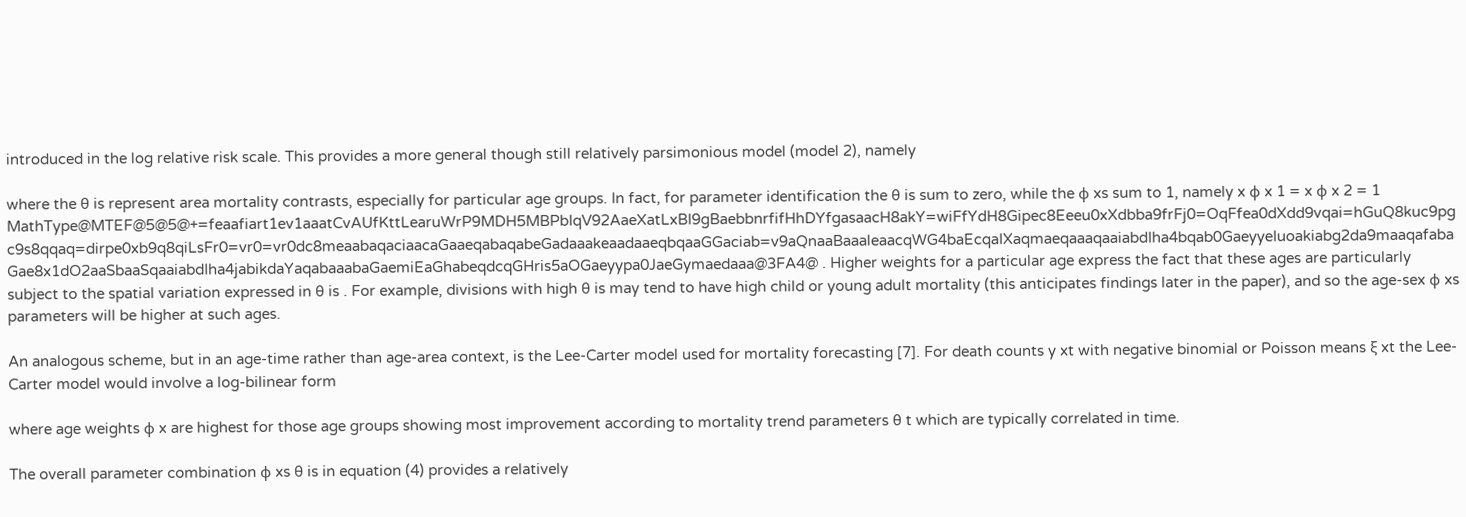introduced in the log relative risk scale. This provides a more general though still relatively parsimonious model (model 2), namely

where the θ is represent area mortality contrasts, especially for particular age groups. In fact, for parameter identification the θ is sum to zero, while the φ xs sum to 1, namely x ϕ x 1 = x ϕ x 2 = 1 MathType@MTEF@5@5@+=feaafiart1ev1aaatCvAUfKttLearuWrP9MDH5MBPbIqV92AaeXatLxBI9gBaebbnrfifHhDYfgasaacH8akY=wiFfYdH8Gipec8Eeeu0xXdbba9frFj0=OqFfea0dXdd9vqai=hGuQ8kuc9pgc9s8qqaq=dirpe0xb9q8qiLsFr0=vr0=vr0dc8meaabaqaciaacaGaaeqabaqabeGadaaakeaadaaeqbqaaGGaciab=v9aQnaaBaaaleaacqWG4baEcqaIXaqmaeqaaaqaaiabdIha4bqab0GaeyyeIuoakiabg2da9maaqafabaGae8x1dO2aaSbaaSqaaiabdIha4jabikdaYaqabaaabaGaemiEaGhabeqdcqGHris5aOGaeyypa0JaeGymaedaaa@3FA4@ . Higher weights for a particular age express the fact that these ages are particularly subject to the spatial variation expressed in θ is . For example, divisions with high θ is may tend to have high child or young adult mortality (this anticipates findings later in the paper), and so the age-sex φ xs parameters will be higher at such ages.

An analogous scheme, but in an age-time rather than age-area context, is the Lee-Carter model used for mortality forecasting [7]. For death counts y xt with negative binomial or Poisson means ξ xt the Lee-Carter model would involve a log-bilinear form

where age weights φ x are highest for those age groups showing most improvement according to mortality trend parameters θ t which are typically correlated in time.

The overall parameter combination φ xs θ is in equation (4) provides a relatively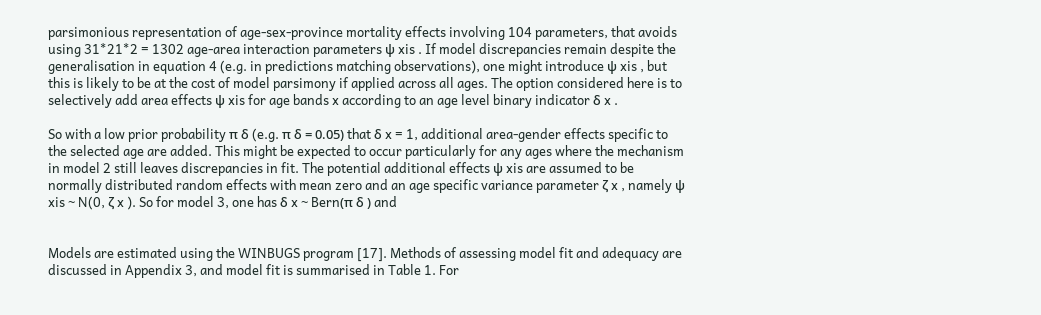parsimonious representation of age-sex-province mortality effects involving 104 parameters, that avoids using 31*21*2 = 1302 age-area interaction parameters ψ xis . If model discrepancies remain despite the generalisation in equation 4 (e.g. in predictions matching observations), one might introduce ψ xis , but this is likely to be at the cost of model parsimony if applied across all ages. The option considered here is to selectively add area effects ψ xis for age bands x according to an age level binary indicator δ x .

So with a low prior probability π δ (e.g. π δ = 0.05) that δ x = 1, additional area-gender effects specific to the selected age are added. This might be expected to occur particularly for any ages where the mechanism in model 2 still leaves discrepancies in fit. The potential additional effects ψ xis are assumed to be normally distributed random effects with mean zero and an age specific variance parameter ζ x , namely ψ xis ~ N(0, ζ x ). So for model 3, one has δ x ~ Bern(π δ ) and


Models are estimated using the WINBUGS program [17]. Methods of assessing model fit and adequacy are discussed in Appendix 3, and model fit is summarised in Table 1. For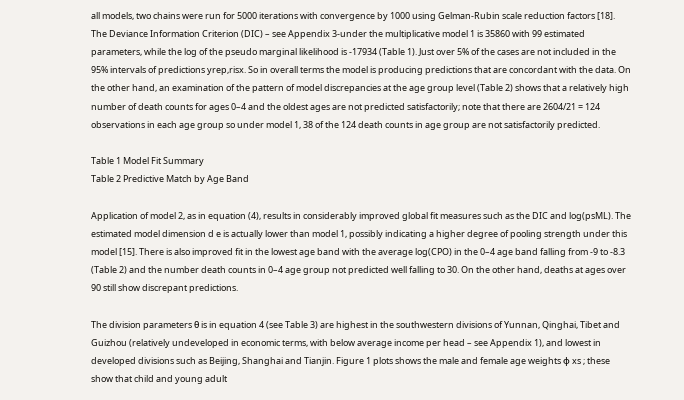all models, two chains were run for 5000 iterations with convergence by 1000 using Gelman-Rubin scale reduction factors [18]. The Deviance Information Criterion (DIC) – see Appendix 3-under the multiplicative model 1 is 35860 with 99 estimated parameters, while the log of the pseudo marginal likelihood is -17934 (Table 1). Just over 5% of the cases are not included in the 95% intervals of predictions yrep,risx. So in overall terms the model is producing predictions that are concordant with the data. On the other hand, an examination of the pattern of model discrepancies at the age group level (Table 2) shows that a relatively high number of death counts for ages 0–4 and the oldest ages are not predicted satisfactorily; note that there are 2604/21 = 124 observations in each age group so under model 1, 38 of the 124 death counts in age group are not satisfactorily predicted.

Table 1 Model Fit Summary
Table 2 Predictive Match by Age Band

Application of model 2, as in equation (4), results in considerably improved global fit measures such as the DIC and log(psML). The estimated model dimension d e is actually lower than model 1, possibly indicating a higher degree of pooling strength under this model [15]. There is also improved fit in the lowest age band with the average log(CPO) in the 0–4 age band falling from -9 to -8.3 (Table 2) and the number death counts in 0–4 age group not predicted well falling to 30. On the other hand, deaths at ages over 90 still show discrepant predictions.

The division parameters θ is in equation 4 (see Table 3) are highest in the southwestern divisions of Yunnan, Qinghai, Tibet and Guizhou (relatively undeveloped in economic terms, with below average income per head – see Appendix 1), and lowest in developed divisions such as Beijing, Shanghai and Tianjin. Figure 1 plots shows the male and female age weights φ xs ; these show that child and young adult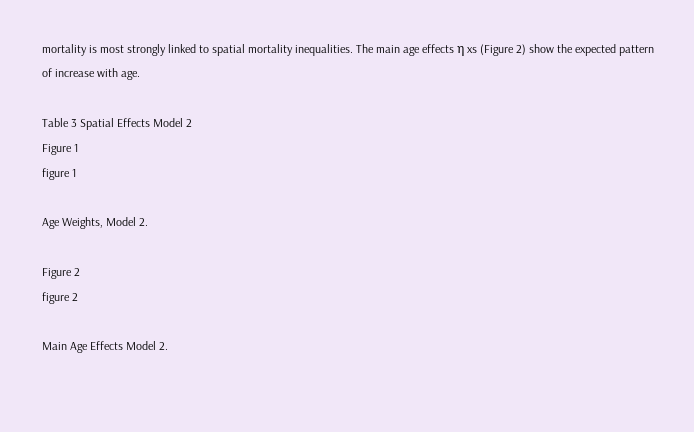mortality is most strongly linked to spatial mortality inequalities. The main age effects η xs (Figure 2) show the expected pattern of increase with age.

Table 3 Spatial Effects Model 2
Figure 1
figure 1

Age Weights, Model 2.

Figure 2
figure 2

Main Age Effects Model 2.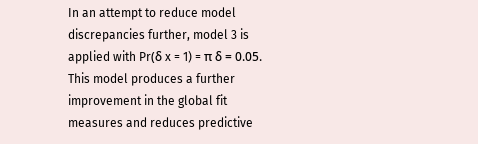In an attempt to reduce model discrepancies further, model 3 is applied with Pr(δ x = 1) = π δ = 0.05. This model produces a further improvement in the global fit measures and reduces predictive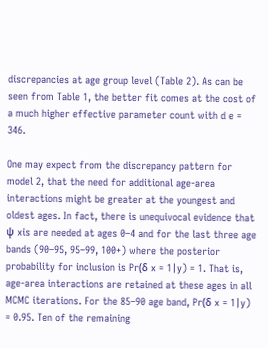discrepancies at age group level (Table 2). As can be seen from Table 1, the better fit comes at the cost of a much higher effective parameter count with d e = 346.

One may expect from the discrepancy pattern for model 2, that the need for additional age-area interactions might be greater at the youngest and oldest ages. In fact, there is unequivocal evidence that ψ xis are needed at ages 0–4 and for the last three age bands (90–95, 95–99, 100+) where the posterior probability for inclusion is Pr(δ x = 1|y) = 1. That is, age-area interactions are retained at these ages in all MCMC iterations. For the 85–90 age band, Pr(δ x = 1|y) = 0.95. Ten of the remaining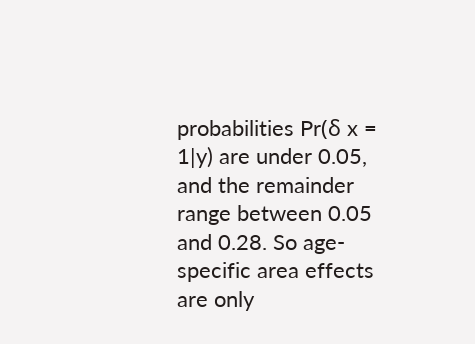probabilities Pr(δ x = 1|y) are under 0.05, and the remainder range between 0.05 and 0.28. So age-specific area effects are only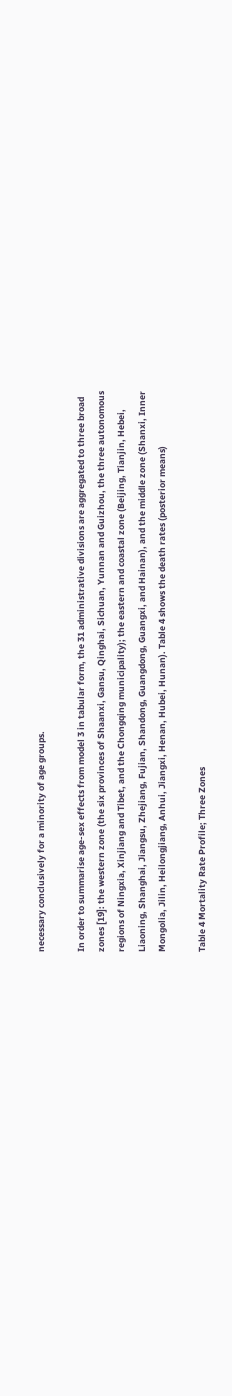necessary conclusively for a minority of age groups.

In order to summarise age-sex effects from model 3 in tabular form, the 31 administrative divisions are aggregated to three broad zones [19]: the western zone (the six provinces of Shaanxi, Gansu, Qinghai, Sichuan, Yunnan and Guizhou, the three autonomous regions of Ningxia, Xinjiang and Tibet, and the Chongqing municipality); the eastern and coastal zone (Beijing, Tianjin, Hebei, Liaoning, Shanghai, Jiangsu, Zhejiang, Fujian, Shandong, Guangdong, Guangxi, and Hainan), and the middle zone (Shanxi, Inner Mongolia, Jilin, Heilongjiang, Anhui, Jiangxi, Henan, Hubei, Hunan). Table 4 shows the death rates (posterior means)

Table 4 Mortality Rate Profile; Three Zones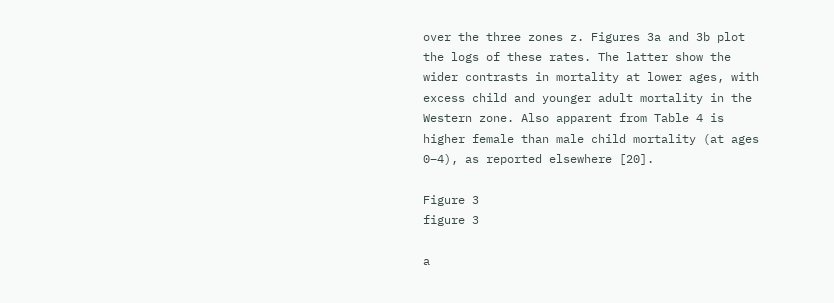over the three zones z. Figures 3a and 3b plot the logs of these rates. The latter show the wider contrasts in mortality at lower ages, with excess child and younger adult mortality in the Western zone. Also apparent from Table 4 is higher female than male child mortality (at ages 0–4), as reported elsewhere [20].

Figure 3
figure 3

a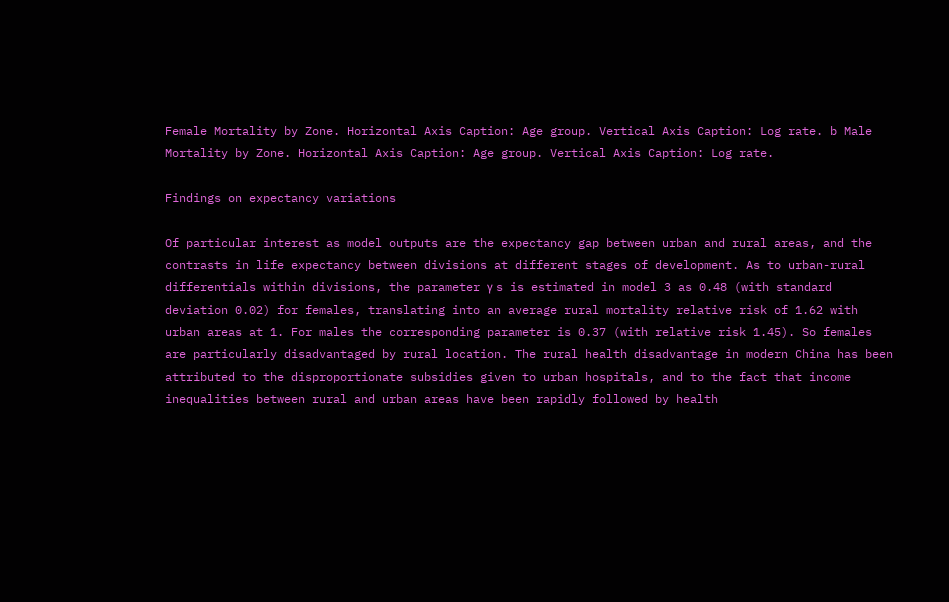Female Mortality by Zone. Horizontal Axis Caption: Age group. Vertical Axis Caption: Log rate. b Male Mortality by Zone. Horizontal Axis Caption: Age group. Vertical Axis Caption: Log rate.

Findings on expectancy variations

Of particular interest as model outputs are the expectancy gap between urban and rural areas, and the contrasts in life expectancy between divisions at different stages of development. As to urban-rural differentials within divisions, the parameter γ s is estimated in model 3 as 0.48 (with standard deviation 0.02) for females, translating into an average rural mortality relative risk of 1.62 with urban areas at 1. For males the corresponding parameter is 0.37 (with relative risk 1.45). So females are particularly disadvantaged by rural location. The rural health disadvantage in modern China has been attributed to the disproportionate subsidies given to urban hospitals, and to the fact that income inequalities between rural and urban areas have been rapidly followed by health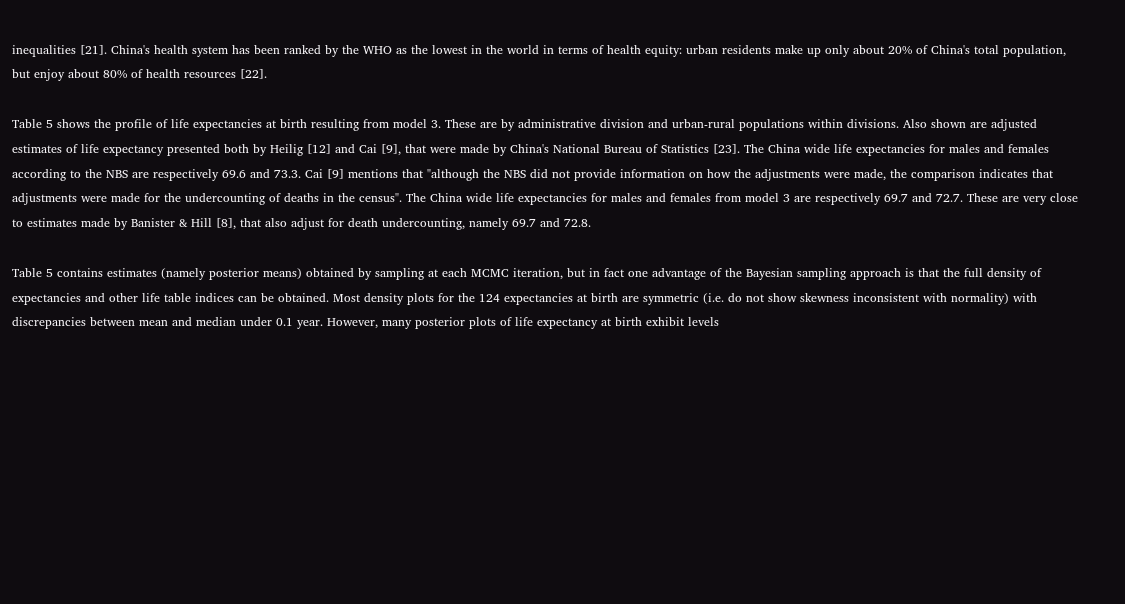inequalities [21]. China's health system has been ranked by the WHO as the lowest in the world in terms of health equity: urban residents make up only about 20% of China's total population, but enjoy about 80% of health resources [22].

Table 5 shows the profile of life expectancies at birth resulting from model 3. These are by administrative division and urban-rural populations within divisions. Also shown are adjusted estimates of life expectancy presented both by Heilig [12] and Cai [9], that were made by China's National Bureau of Statistics [23]. The China wide life expectancies for males and females according to the NBS are respectively 69.6 and 73.3. Cai [9] mentions that "although the NBS did not provide information on how the adjustments were made, the comparison indicates that adjustments were made for the undercounting of deaths in the census". The China wide life expectancies for males and females from model 3 are respectively 69.7 and 72.7. These are very close to estimates made by Banister & Hill [8], that also adjust for death undercounting, namely 69.7 and 72.8.

Table 5 contains estimates (namely posterior means) obtained by sampling at each MCMC iteration, but in fact one advantage of the Bayesian sampling approach is that the full density of expectancies and other life table indices can be obtained. Most density plots for the 124 expectancies at birth are symmetric (i.e. do not show skewness inconsistent with normality) with discrepancies between mean and median under 0.1 year. However, many posterior plots of life expectancy at birth exhibit levels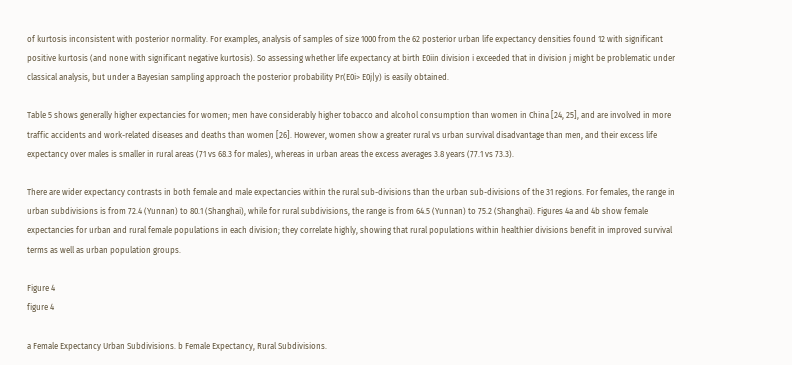of kurtosis inconsistent with posterior normality. For examples, analysis of samples of size 1000 from the 62 posterior urban life expectancy densities found 12 with significant positive kurtosis (and none with significant negative kurtosis). So assessing whether life expectancy at birth E0iin division i exceeded that in division j might be problematic under classical analysis, but under a Bayesian sampling approach the posterior probability Pr(E0i> E0j|y) is easily obtained.

Table 5 shows generally higher expectancies for women; men have considerably higher tobacco and alcohol consumption than women in China [24, 25], and are involved in more traffic accidents and work-related diseases and deaths than women [26]. However, women show a greater rural vs urban survival disadvantage than men, and their excess life expectancy over males is smaller in rural areas (71 vs 68.3 for males), whereas in urban areas the excess averages 3.8 years (77.1 vs 73.3).

There are wider expectancy contrasts in both female and male expectancies within the rural sub-divisions than the urban sub-divisions of the 31 regions. For females, the range in urban subdivisions is from 72.4 (Yunnan) to 80.1 (Shanghai), while for rural subdivisions, the range is from 64.5 (Yunnan) to 75.2 (Shanghai). Figures 4a and 4b show female expectancies for urban and rural female populations in each division; they correlate highly, showing that rural populations within healthier divisions benefit in improved survival terms as well as urban population groups.

Figure 4
figure 4

a Female Expectancy Urban Subdivisions. b Female Expectancy, Rural Subdivisions.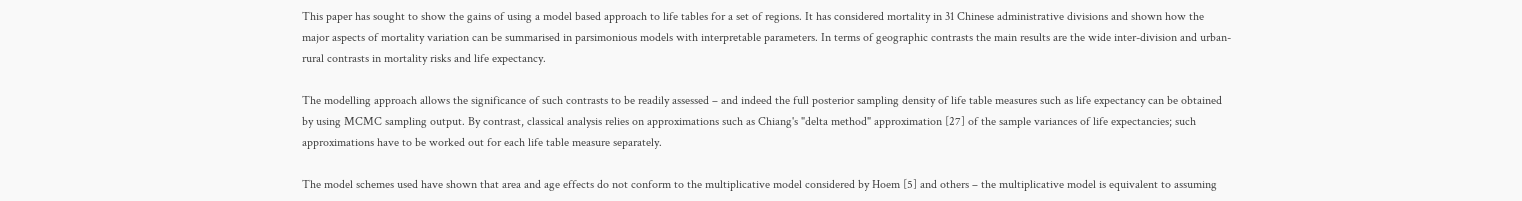This paper has sought to show the gains of using a model based approach to life tables for a set of regions. It has considered mortality in 31 Chinese administrative divisions and shown how the major aspects of mortality variation can be summarised in parsimonious models with interpretable parameters. In terms of geographic contrasts the main results are the wide inter-division and urban-rural contrasts in mortality risks and life expectancy.

The modelling approach allows the significance of such contrasts to be readily assessed – and indeed the full posterior sampling density of life table measures such as life expectancy can be obtained by using MCMC sampling output. By contrast, classical analysis relies on approximations such as Chiang's "delta method" approximation [27] of the sample variances of life expectancies; such approximations have to be worked out for each life table measure separately.

The model schemes used have shown that area and age effects do not conform to the multiplicative model considered by Hoem [5] and others – the multiplicative model is equivalent to assuming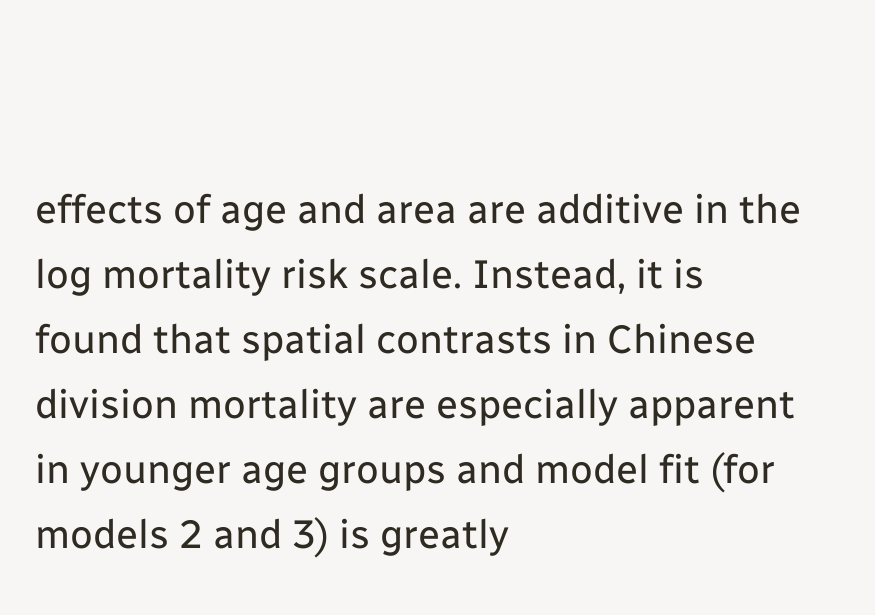effects of age and area are additive in the log mortality risk scale. Instead, it is found that spatial contrasts in Chinese division mortality are especially apparent in younger age groups and model fit (for models 2 and 3) is greatly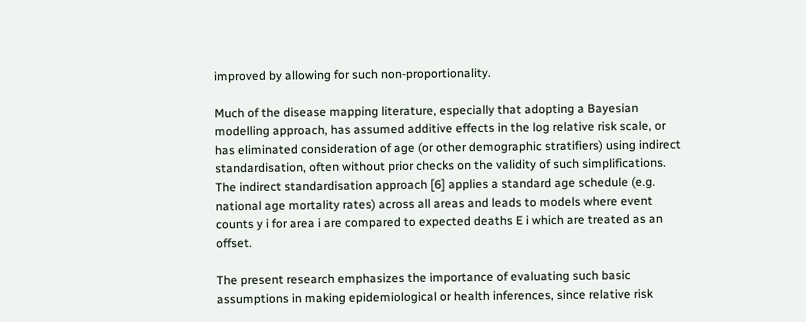improved by allowing for such non-proportionality.

Much of the disease mapping literature, especially that adopting a Bayesian modelling approach, has assumed additive effects in the log relative risk scale, or has eliminated consideration of age (or other demographic stratifiers) using indirect standardisation, often without prior checks on the validity of such simplifications. The indirect standardisation approach [6] applies a standard age schedule (e.g. national age mortality rates) across all areas and leads to models where event counts y i for area i are compared to expected deaths E i which are treated as an offset.

The present research emphasizes the importance of evaluating such basic assumptions in making epidemiological or health inferences, since relative risk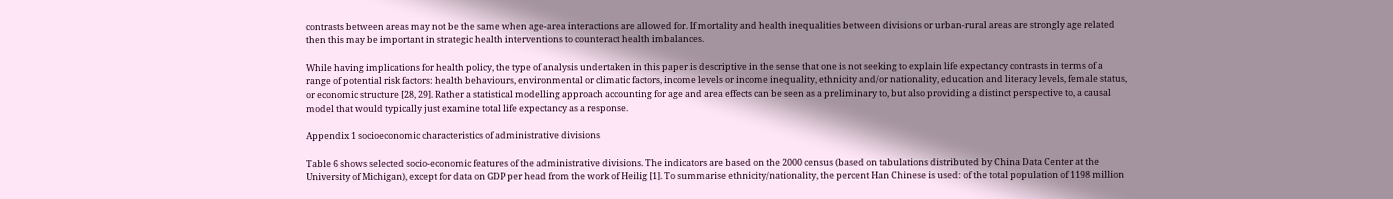contrasts between areas may not be the same when age-area interactions are allowed for. If mortality and health inequalities between divisions or urban-rural areas are strongly age related then this may be important in strategic health interventions to counteract health imbalances.

While having implications for health policy, the type of analysis undertaken in this paper is descriptive in the sense that one is not seeking to explain life expectancy contrasts in terms of a range of potential risk factors: health behaviours, environmental or climatic factors, income levels or income inequality, ethnicity and/or nationality, education and literacy levels, female status, or economic structure [28, 29]. Rather a statistical modelling approach accounting for age and area effects can be seen as a preliminary to, but also providing a distinct perspective to, a causal model that would typically just examine total life expectancy as a response.

Appendix 1 socioeconomic characteristics of administrative divisions

Table 6 shows selected socio-economic features of the administrative divisions. The indicators are based on the 2000 census (based on tabulations distributed by China Data Center at the University of Michigan), except for data on GDP per head from the work of Heilig [1]. To summarise ethnicity/nationality, the percent Han Chinese is used: of the total population of 1198 million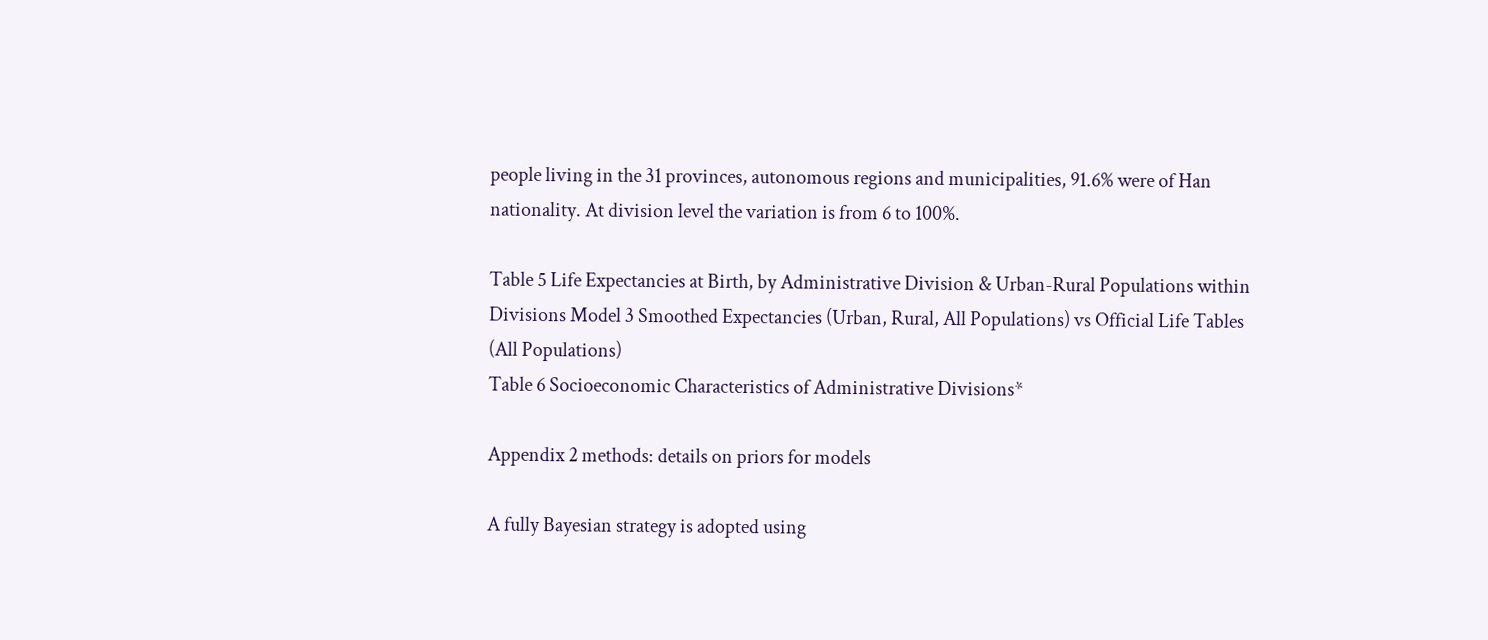people living in the 31 provinces, autonomous regions and municipalities, 91.6% were of Han nationality. At division level the variation is from 6 to 100%.

Table 5 Life Expectancies at Birth, by Administrative Division & Urban-Rural Populations within Divisions Model 3 Smoothed Expectancies (Urban, Rural, All Populations) vs Official Life Tables (All Populations)
Table 6 Socioeconomic Characteristics of Administrative Divisions*

Appendix 2 methods: details on priors for models

A fully Bayesian strategy is adopted using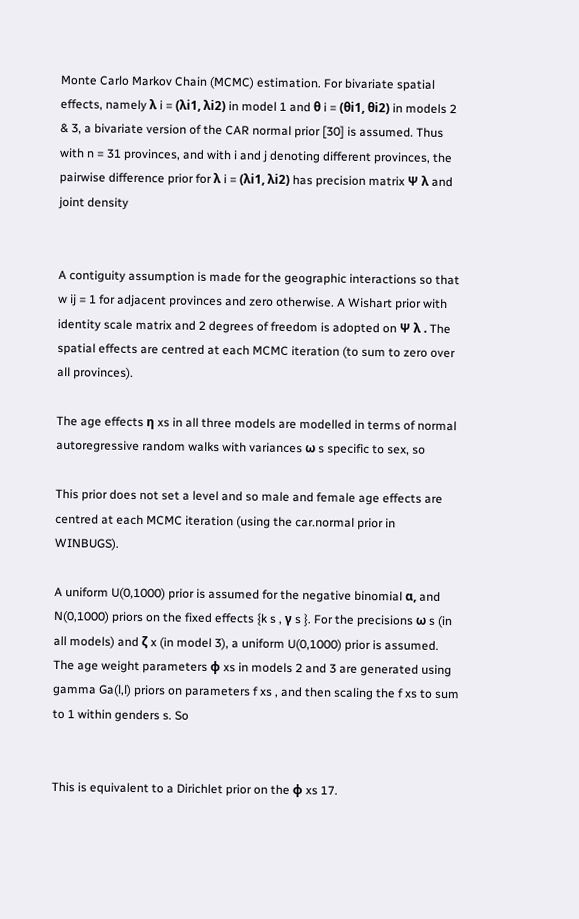Monte Carlo Markov Chain (MCMC) estimation. For bivariate spatial effects, namely λ i = (λi1, λi2) in model 1 and θ i = (θi1, θi2) in models 2 & 3, a bivariate version of the CAR normal prior [30] is assumed. Thus with n = 31 provinces, and with i and j denoting different provinces, the pairwise difference prior for λ i = (λi1, λi2) has precision matrix Ψ λ and joint density


A contiguity assumption is made for the geographic interactions so that w ij = 1 for adjacent provinces and zero otherwise. A Wishart prior with identity scale matrix and 2 degrees of freedom is adopted on Ψ λ . The spatial effects are centred at each MCMC iteration (to sum to zero over all provinces).

The age effects η xs in all three models are modelled in terms of normal autoregressive random walks with variances ω s specific to sex, so

This prior does not set a level and so male and female age effects are centred at each MCMC iteration (using the car.normal prior in WINBUGS).

A uniform U(0,1000) prior is assumed for the negative binomial α, and N(0,1000) priors on the fixed effects {k s , γ s }. For the precisions ω s (in all models) and ζ x (in model 3), a uniform U(0,1000) prior is assumed. The age weight parameters φ xs in models 2 and 3 are generated using gamma Ga(l,l) priors on parameters f xs , and then scaling the f xs to sum to 1 within genders s. So


This is equivalent to a Dirichlet prior on the φ xs 17.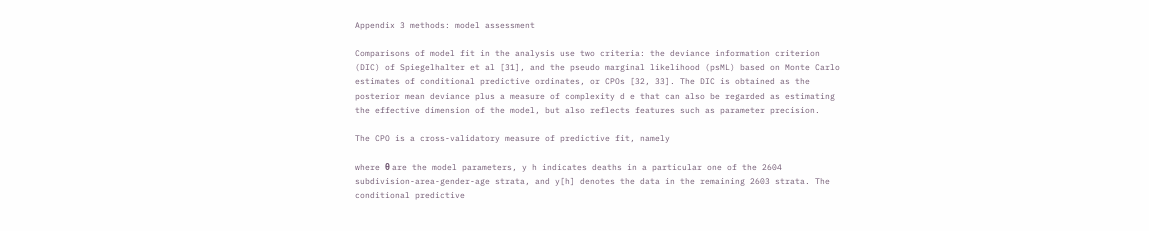Appendix 3 methods: model assessment

Comparisons of model fit in the analysis use two criteria: the deviance information criterion (DIC) of Spiegelhalter et al [31], and the pseudo marginal likelihood (psML) based on Monte Carlo estimates of conditional predictive ordinates, or CPOs [32, 33]. The DIC is obtained as the posterior mean deviance plus a measure of complexity d e that can also be regarded as estimating the effective dimension of the model, but also reflects features such as parameter precision.

The CPO is a cross-validatory measure of predictive fit, namely

where θ are the model parameters, y h indicates deaths in a particular one of the 2604 subdivision-area-gender-age strata, and y[h] denotes the data in the remaining 2603 strata. The conditional predictive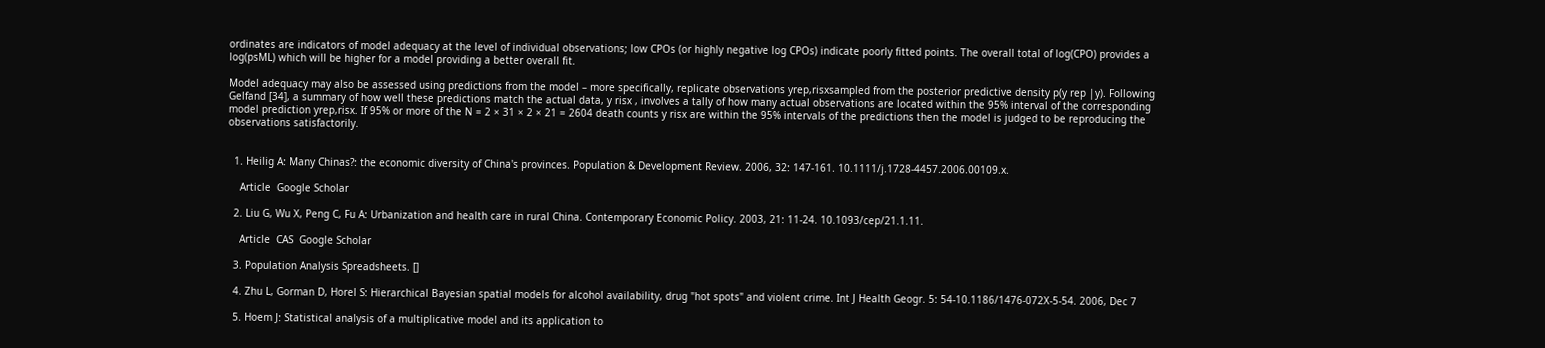ordinates are indicators of model adequacy at the level of individual observations; low CPOs (or highly negative log CPOs) indicate poorly fitted points. The overall total of log(CPO) provides a log(psML) which will be higher for a model providing a better overall fit.

Model adequacy may also be assessed using predictions from the model – more specifically, replicate observations yrep,risxsampled from the posterior predictive density p(y rep |y). Following Gelfand [34], a summary of how well these predictions match the actual data, y risx , involves a tally of how many actual observations are located within the 95% interval of the corresponding model prediction yrep,risx. If 95% or more of the N = 2 × 31 × 2 × 21 = 2604 death counts y risx are within the 95% intervals of the predictions then the model is judged to be reproducing the observations satisfactorily.


  1. Heilig A: Many Chinas?: the economic diversity of China's provinces. Population & Development Review. 2006, 32: 147-161. 10.1111/j.1728-4457.2006.00109.x.

    Article  Google Scholar

  2. Liu G, Wu X, Peng C, Fu A: Urbanization and health care in rural China. Contemporary Economic Policy. 2003, 21: 11-24. 10.1093/cep/21.1.11.

    Article  CAS  Google Scholar

  3. Population Analysis Spreadsheets. []

  4. Zhu L, Gorman D, Horel S: Hierarchical Bayesian spatial models for alcohol availability, drug "hot spots" and violent crime. Int J Health Geogr. 5: 54-10.1186/1476-072X-5-54. 2006, Dec 7

  5. Hoem J: Statistical analysis of a multiplicative model and its application to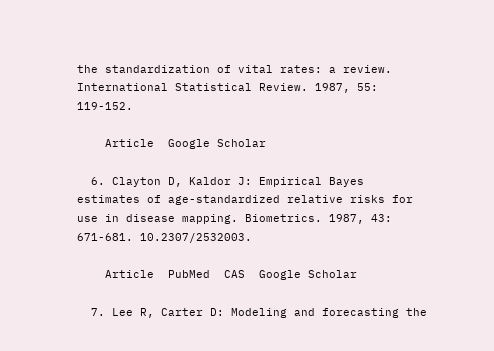the standardization of vital rates: a review. International Statistical Review. 1987, 55: 119-152.

    Article  Google Scholar

  6. Clayton D, Kaldor J: Empirical Bayes estimates of age-standardized relative risks for use in disease mapping. Biometrics. 1987, 43: 671-681. 10.2307/2532003.

    Article  PubMed  CAS  Google Scholar

  7. Lee R, Carter D: Modeling and forecasting the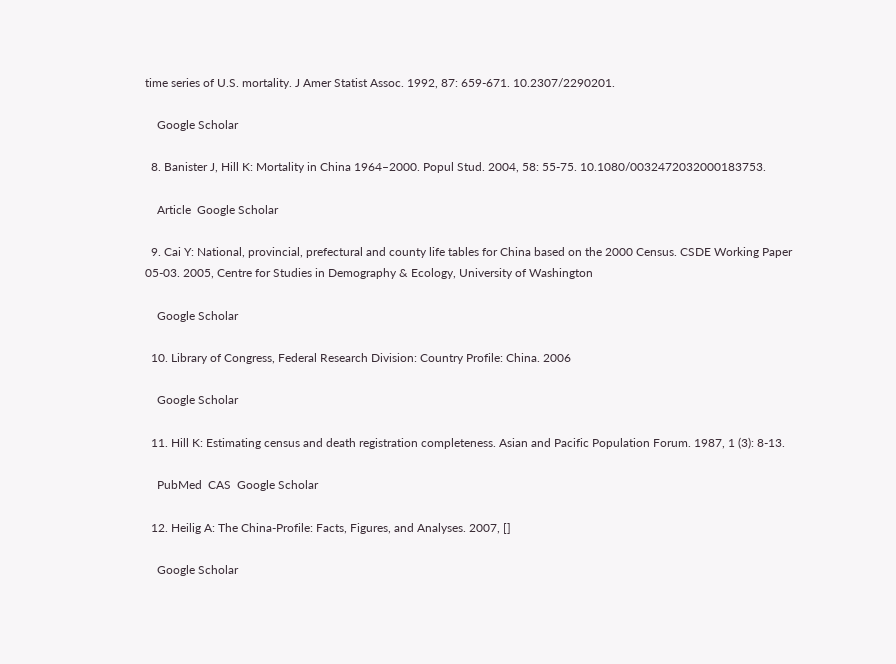time series of U.S. mortality. J Amer Statist Assoc. 1992, 87: 659-671. 10.2307/2290201.

    Google Scholar

  8. Banister J, Hill K: Mortality in China 1964–2000. Popul Stud. 2004, 58: 55-75. 10.1080/0032472032000183753.

    Article  Google Scholar

  9. Cai Y: National, provincial, prefectural and county life tables for China based on the 2000 Census. CSDE Working Paper 05-03. 2005, Centre for Studies in Demography & Ecology, University of Washington

    Google Scholar

  10. Library of Congress, Federal Research Division: Country Profile: China. 2006

    Google Scholar

  11. Hill K: Estimating census and death registration completeness. Asian and Pacific Population Forum. 1987, 1 (3): 8-13.

    PubMed  CAS  Google Scholar

  12. Heilig A: The China-Profile: Facts, Figures, and Analyses. 2007, []

    Google Scholar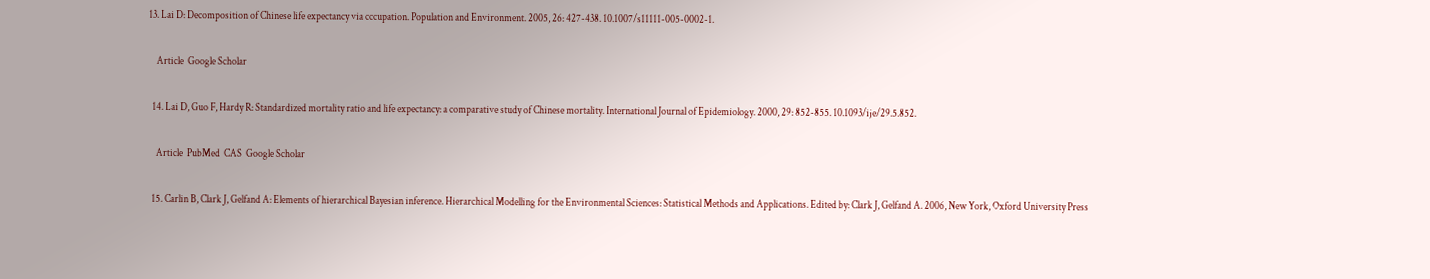13. Lai D: Decomposition of Chinese life expectancy via cccupation. Population and Environment. 2005, 26: 427-438. 10.1007/s11111-005-0002-1.

    Article  Google Scholar

  14. Lai D, Guo F, Hardy R: Standardized mortality ratio and life expectancy: a comparative study of Chinese mortality. International Journal of Epidemiology. 2000, 29: 852-855. 10.1093/ije/29.5.852.

    Article  PubMed  CAS  Google Scholar

  15. Carlin B, Clark J, Gelfand A: Elements of hierarchical Bayesian inference. Hierarchical Modelling for the Environmental Sciences: Statistical Methods and Applications. Edited by: Clark J, Gelfand A. 2006, New York, Oxford University Press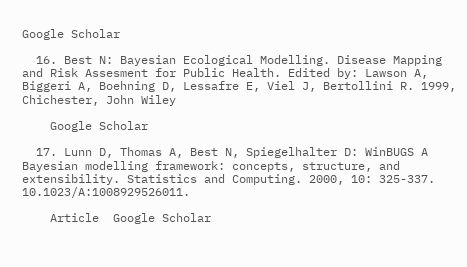Google Scholar

  16. Best N: Bayesian Ecological Modelling. Disease Mapping and Risk Assesment for Public Health. Edited by: Lawson A, Biggeri A, Boehning D, Lessafre E, Viel J, Bertollini R. 1999, Chichester, John Wiley

    Google Scholar

  17. Lunn D, Thomas A, Best N, Spiegelhalter D: WinBUGS A Bayesian modelling framework: concepts, structure, and extensibility. Statistics and Computing. 2000, 10: 325-337. 10.1023/A:1008929526011.

    Article  Google Scholar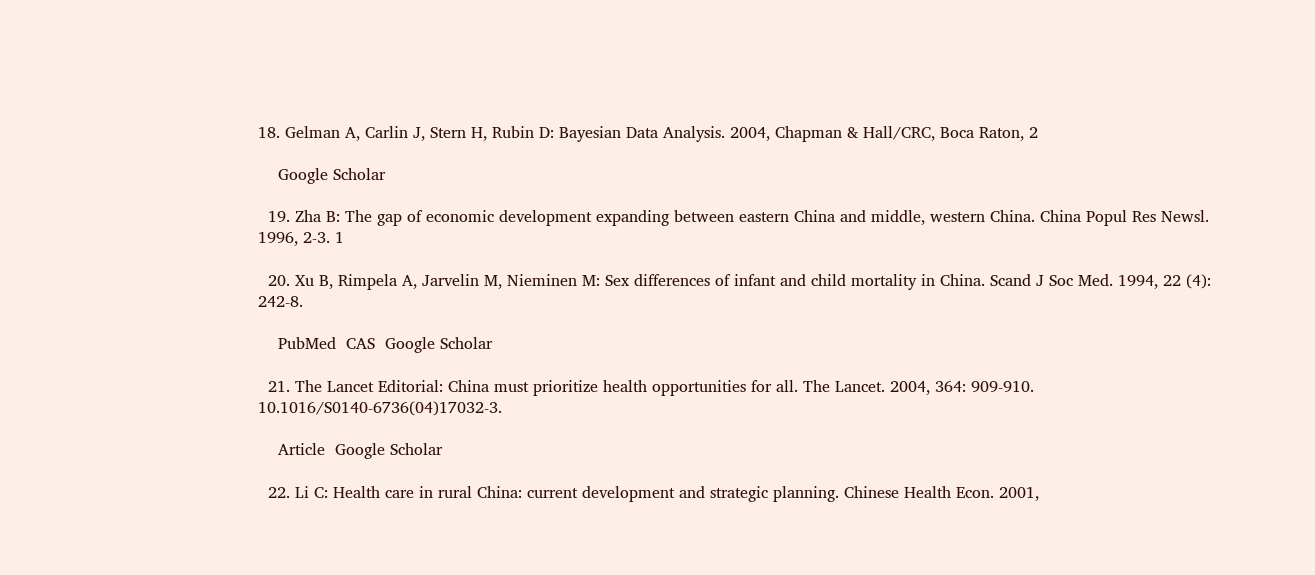18. Gelman A, Carlin J, Stern H, Rubin D: Bayesian Data Analysis. 2004, Chapman & Hall/CRC, Boca Raton, 2

    Google Scholar

  19. Zha B: The gap of economic development expanding between eastern China and middle, western China. China Popul Res Newsl. 1996, 2-3. 1

  20. Xu B, Rimpela A, Jarvelin M, Nieminen M: Sex differences of infant and child mortality in China. Scand J Soc Med. 1994, 22 (4): 242-8.

    PubMed  CAS  Google Scholar

  21. The Lancet Editorial: China must prioritize health opportunities for all. The Lancet. 2004, 364: 909-910. 10.1016/S0140-6736(04)17032-3.

    Article  Google Scholar

  22. Li C: Health care in rural China: current development and strategic planning. Chinese Health Econ. 2001,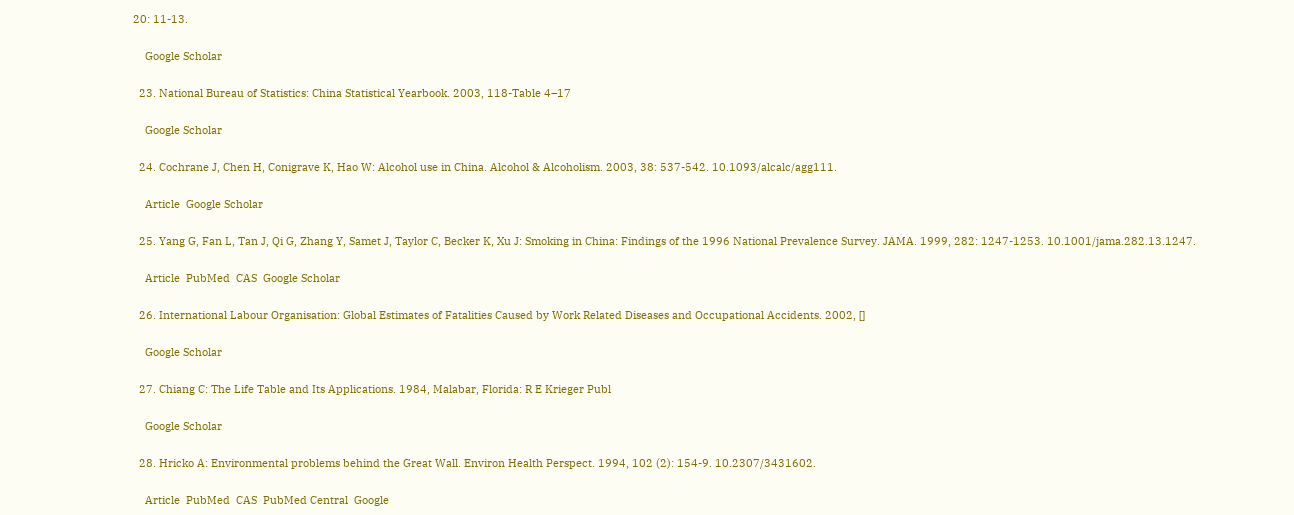20: 11-13.

    Google Scholar

  23. National Bureau of Statistics: China Statistical Yearbook. 2003, 118-Table 4–17

    Google Scholar

  24. Cochrane J, Chen H, Conigrave K, Hao W: Alcohol use in China. Alcohol & Alcoholism. 2003, 38: 537-542. 10.1093/alcalc/agg111.

    Article  Google Scholar

  25. Yang G, Fan L, Tan J, Qi G, Zhang Y, Samet J, Taylor C, Becker K, Xu J: Smoking in China: Findings of the 1996 National Prevalence Survey. JAMA. 1999, 282: 1247-1253. 10.1001/jama.282.13.1247.

    Article  PubMed  CAS  Google Scholar

  26. International Labour Organisation: Global Estimates of Fatalities Caused by Work Related Diseases and Occupational Accidents. 2002, []

    Google Scholar

  27. Chiang C: The Life Table and Its Applications. 1984, Malabar, Florida: R E Krieger Publ

    Google Scholar

  28. Hricko A: Environmental problems behind the Great Wall. Environ Health Perspect. 1994, 102 (2): 154-9. 10.2307/3431602.

    Article  PubMed  CAS  PubMed Central  Google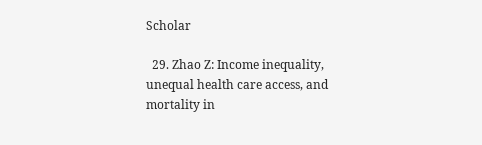Scholar

  29. Zhao Z: Income inequality, unequal health care access, and mortality in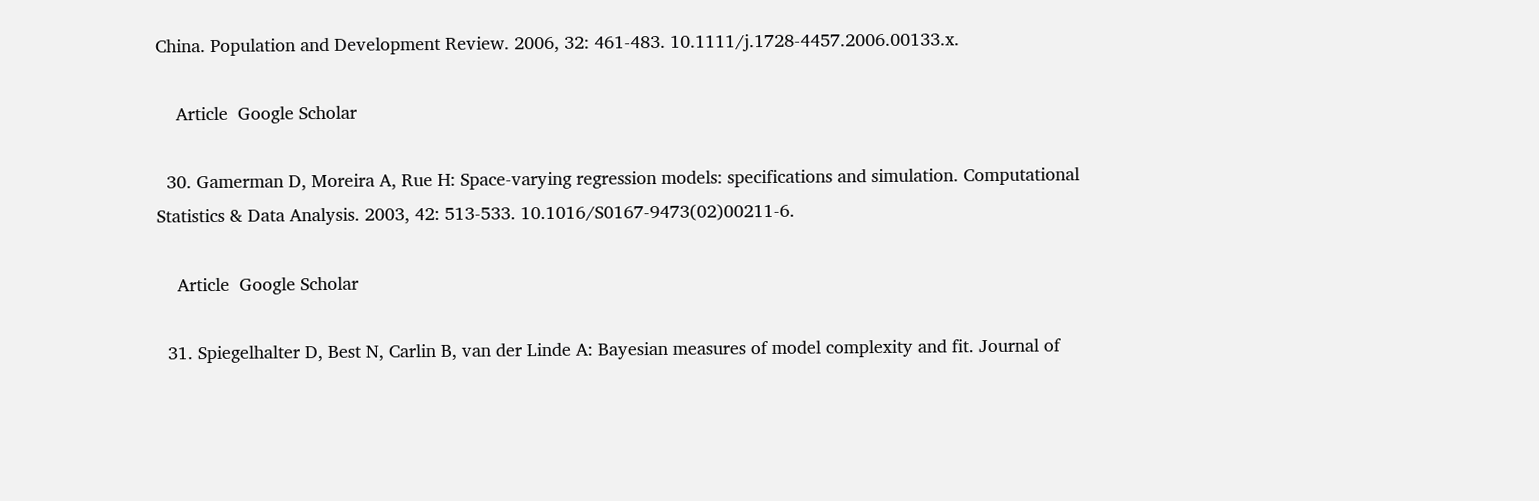China. Population and Development Review. 2006, 32: 461-483. 10.1111/j.1728-4457.2006.00133.x.

    Article  Google Scholar

  30. Gamerman D, Moreira A, Rue H: Space-varying regression models: specifications and simulation. Computational Statistics & Data Analysis. 2003, 42: 513-533. 10.1016/S0167-9473(02)00211-6.

    Article  Google Scholar

  31. Spiegelhalter D, Best N, Carlin B, van der Linde A: Bayesian measures of model complexity and fit. Journal of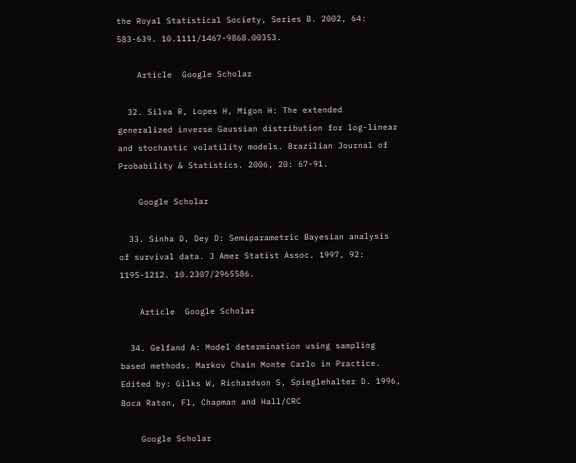the Royal Statistical Society, Series B. 2002, 64: 583-639. 10.1111/1467-9868.00353.

    Article  Google Scholar

  32. Silva R, Lopes H, Migon H: The extended generalized inverse Gaussian distribution for log-linear and stochastic volatility models. Brazilian Journal of Probability & Statistics. 2006, 20: 67-91.

    Google Scholar

  33. Sinha D, Dey D: Semiparametric Bayesian analysis of survival data. J Amer Statist Assoc. 1997, 92: 1195-1212. 10.2307/2965586.

    Article  Google Scholar

  34. Gelfand A: Model determination using sampling based methods. Markov Chain Monte Carlo in Practice. Edited by: Gilks W, Richardson S, Spieglehalter D. 1996, Boca Raton, Fl, Chapman and Hall/CRC

    Google Scholar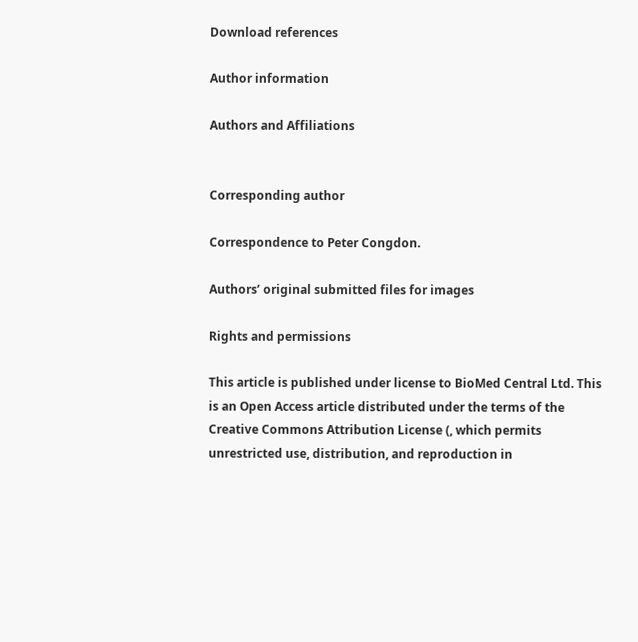Download references

Author information

Authors and Affiliations


Corresponding author

Correspondence to Peter Congdon.

Authors’ original submitted files for images

Rights and permissions

This article is published under license to BioMed Central Ltd. This is an Open Access article distributed under the terms of the Creative Commons Attribution License (, which permits unrestricted use, distribution, and reproduction in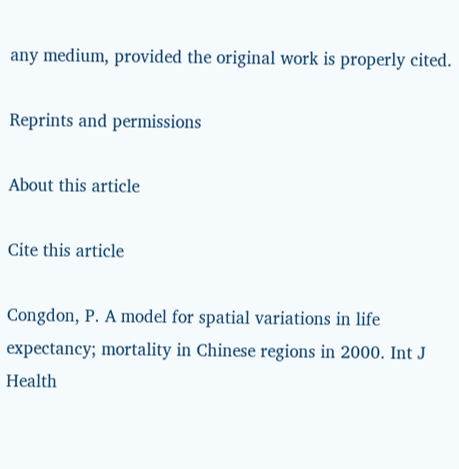any medium, provided the original work is properly cited.

Reprints and permissions

About this article

Cite this article

Congdon, P. A model for spatial variations in life expectancy; mortality in Chinese regions in 2000. Int J Health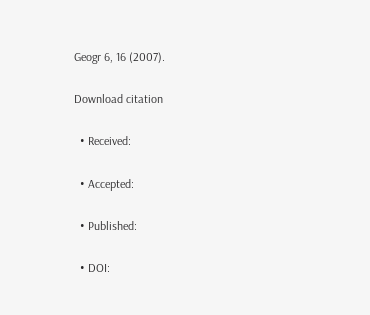Geogr 6, 16 (2007).

Download citation

  • Received:

  • Accepted:

  • Published:

  • DOI: